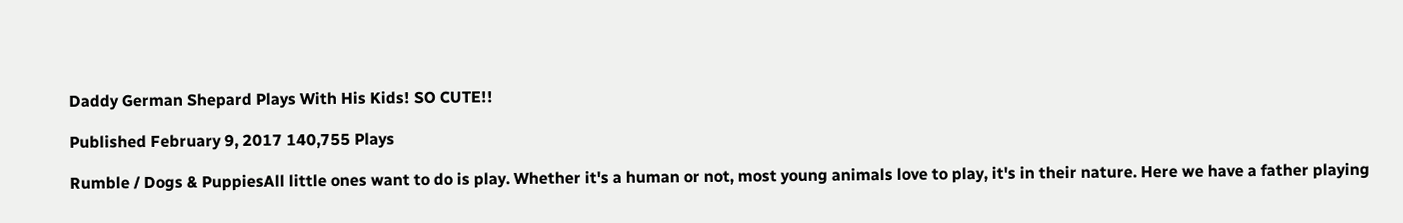Daddy German Shepard Plays With His Kids! SO CUTE!!

Published February 9, 2017 140,755 Plays

Rumble / Dogs & PuppiesAll little ones want to do is play. Whether it's a human or not, most young animals love to play, it's in their nature. Here we have a father playing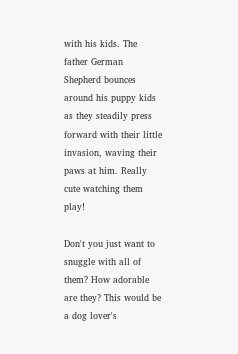with his kids. The father German Shepherd bounces around his puppy kids as they steadily press forward with their little invasion, waving their paws at him. Really cute watching them play!

Don't you just want to snuggle with all of them? How adorable are they? This would be a dog lover's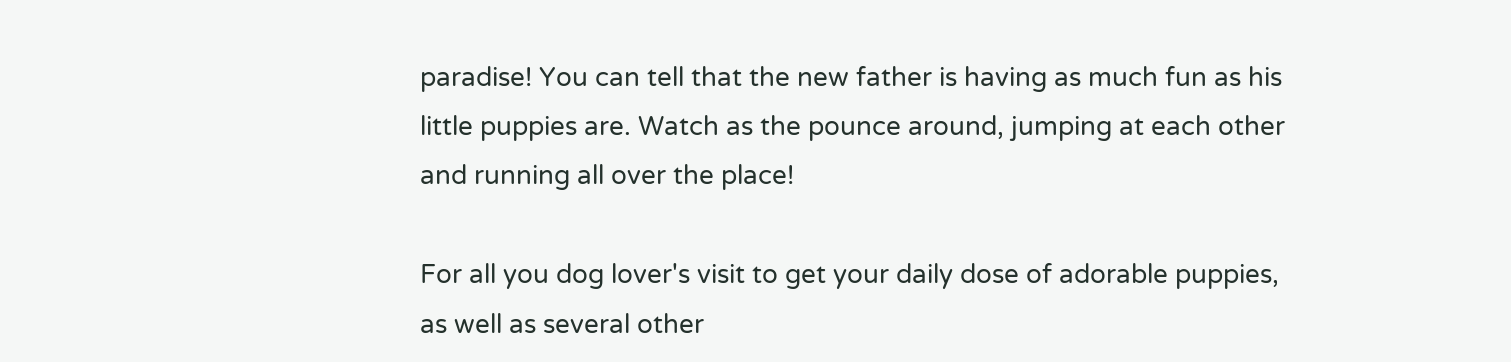paradise! You can tell that the new father is having as much fun as his little puppies are. Watch as the pounce around, jumping at each other and running all over the place!

For all you dog lover's visit to get your daily dose of adorable puppies, as well as several other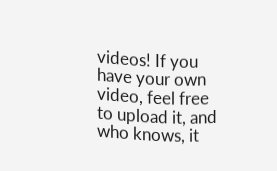videos! If you have your own video, feel free to upload it, and who knows, it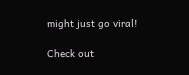might just go viral!

Check out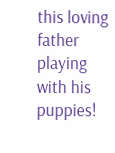this loving father playing with his puppies!